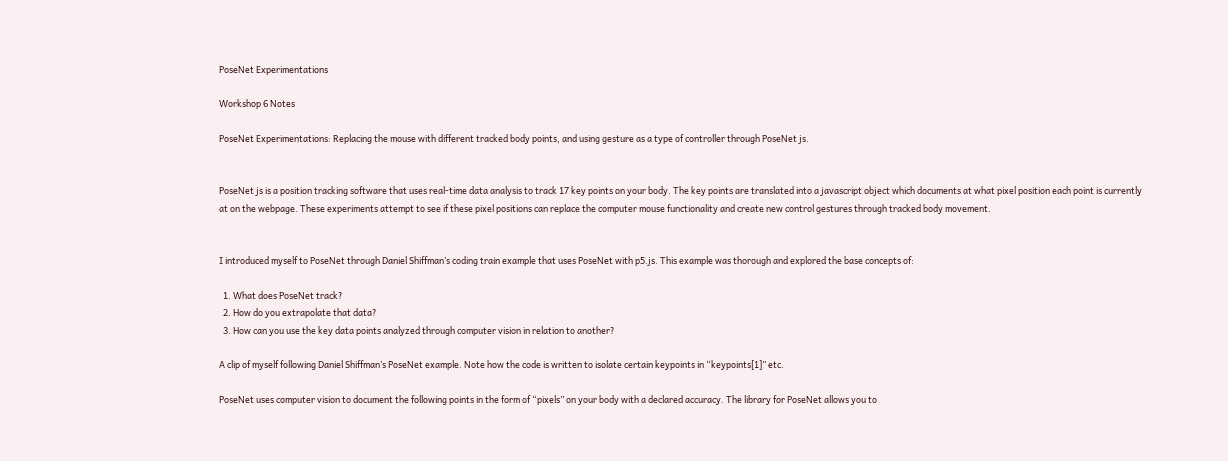PoseNet Experimentations

Workshop 6 Notes

PoseNet Experimentations: Replacing the mouse with different tracked body points, and using gesture as a type of controller through PoseNet js.


PoseNet js is a position tracking software that uses real-time data analysis to track 17 key points on your body. The key points are translated into a javascript object which documents at what pixel position each point is currently at on the webpage. These experiments attempt to see if these pixel positions can replace the computer mouse functionality and create new control gestures through tracked body movement.


I introduced myself to PoseNet through Daniel Shiffman’s coding train example that uses PoseNet with p5.js. This example was thorough and explored the base concepts of:

  1. What does PoseNet track?
  2. How do you extrapolate that data?
  3. How can you use the key data points analyzed through computer vision in relation to another?

A clip of myself following Daniel Shiffman’s PoseNet example. Note how the code is written to isolate certain keypoints in “keypoints[1]” etc.

PoseNet uses computer vision to document the following points in the form of “pixels” on your body with a declared accuracy. The library for PoseNet allows you to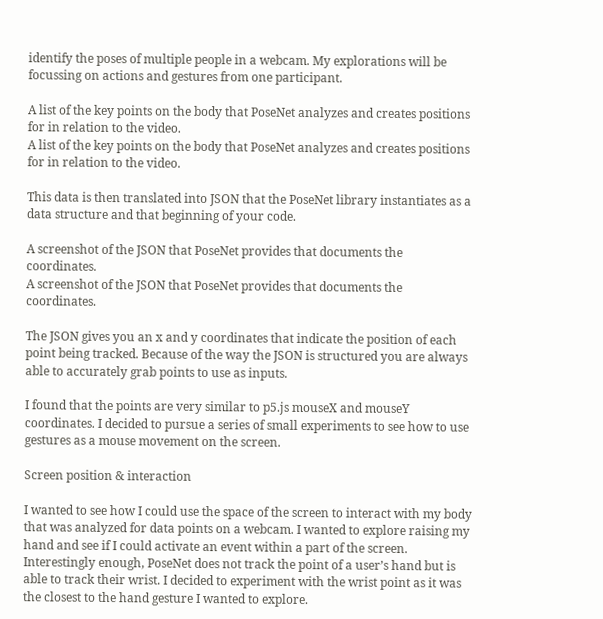identify the poses of multiple people in a webcam. My explorations will be focussing on actions and gestures from one participant.

A list of the key points on the body that PoseNet analyzes and creates positions for in relation to the video.
A list of the key points on the body that PoseNet analyzes and creates positions for in relation to the video.

This data is then translated into JSON that the PoseNet library instantiates as a data structure and that beginning of your code.

A screenshot of the JSON that PoseNet provides that documents the coordinates.
A screenshot of the JSON that PoseNet provides that documents the coordinates.

The JSON gives you an x and y coordinates that indicate the position of each point being tracked. Because of the way the JSON is structured you are always able to accurately grab points to use as inputs.

I found that the points are very similar to p5.js mouseX and mouseY coordinates. I decided to pursue a series of small experiments to see how to use gestures as a mouse movement on the screen.

Screen position & interaction

I wanted to see how I could use the space of the screen to interact with my body that was analyzed for data points on a webcam. I wanted to explore raising my hand and see if I could activate an event within a part of the screen. Interestingly enough, PoseNet does not track the point of a user’s hand but is able to track their wrist. I decided to experiment with the wrist point as it was the closest to the hand gesture I wanted to explore.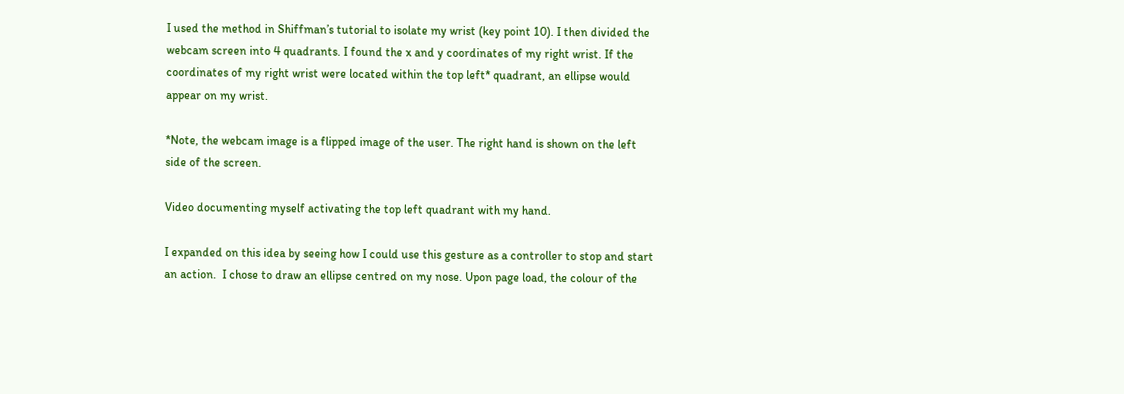I used the method in Shiffman’s tutorial to isolate my wrist (key point 10). I then divided the webcam screen into 4 quadrants. I found the x and y coordinates of my right wrist. If the coordinates of my right wrist were located within the top left* quadrant, an ellipse would appear on my wrist.

*Note, the webcam image is a flipped image of the user. The right hand is shown on the left side of the screen.

Video documenting myself activating the top left quadrant with my hand.

I expanded on this idea by seeing how I could use this gesture as a controller to stop and start an action.  I chose to draw an ellipse centred on my nose. Upon page load, the colour of the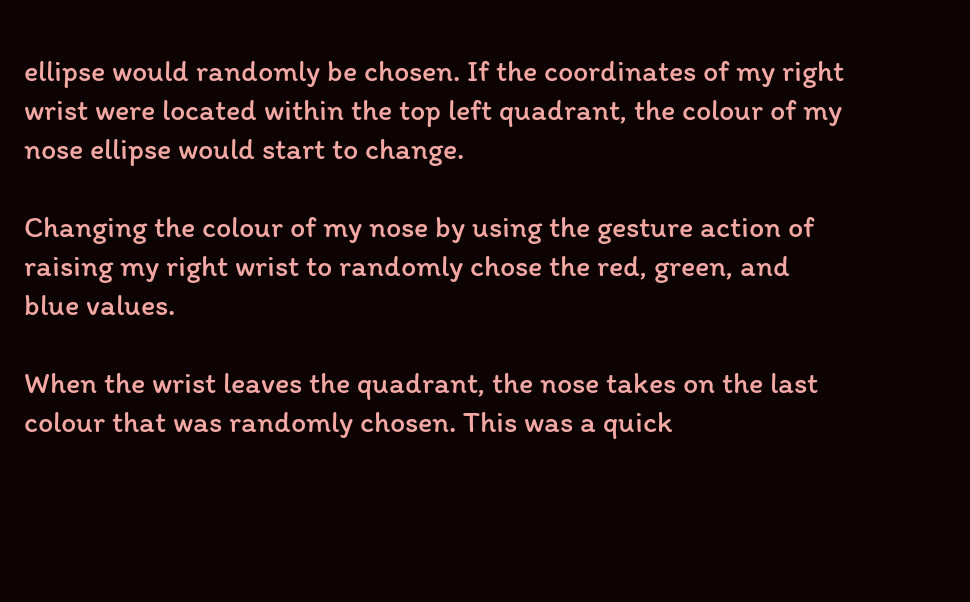ellipse would randomly be chosen. If the coordinates of my right wrist were located within the top left quadrant, the colour of my nose ellipse would start to change.

Changing the colour of my nose by using the gesture action of raising my right wrist to randomly chose the red, green, and blue values.

When the wrist leaves the quadrant, the nose takes on the last colour that was randomly chosen. This was a quick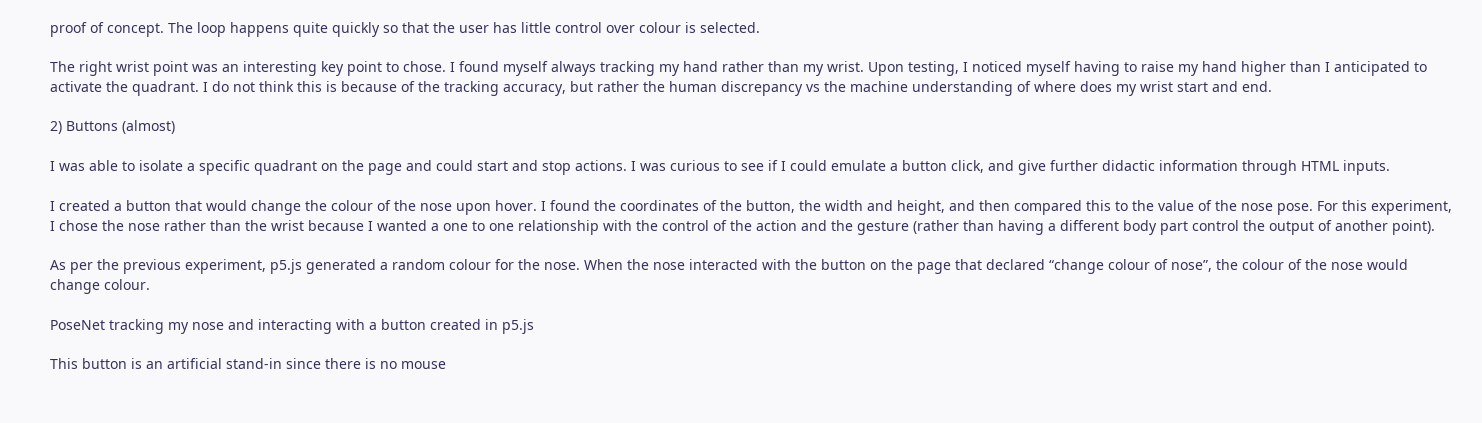proof of concept. The loop happens quite quickly so that the user has little control over colour is selected.

The right wrist point was an interesting key point to chose. I found myself always tracking my hand rather than my wrist. Upon testing, I noticed myself having to raise my hand higher than I anticipated to activate the quadrant. I do not think this is because of the tracking accuracy, but rather the human discrepancy vs the machine understanding of where does my wrist start and end.

2) Buttons (almost)

I was able to isolate a specific quadrant on the page and could start and stop actions. I was curious to see if I could emulate a button click, and give further didactic information through HTML inputs.

I created a button that would change the colour of the nose upon hover. I found the coordinates of the button, the width and height, and then compared this to the value of the nose pose. For this experiment, I chose the nose rather than the wrist because I wanted a one to one relationship with the control of the action and the gesture (rather than having a different body part control the output of another point).

As per the previous experiment, p5.js generated a random colour for the nose. When the nose interacted with the button on the page that declared “change colour of nose”, the colour of the nose would change colour.

PoseNet tracking my nose and interacting with a button created in p5.js

This button is an artificial stand-in since there is no mouse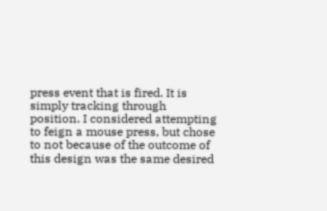press event that is fired. It is simply tracking through position. I considered attempting to feign a mouse press, but chose to not because of the outcome of this design was the same desired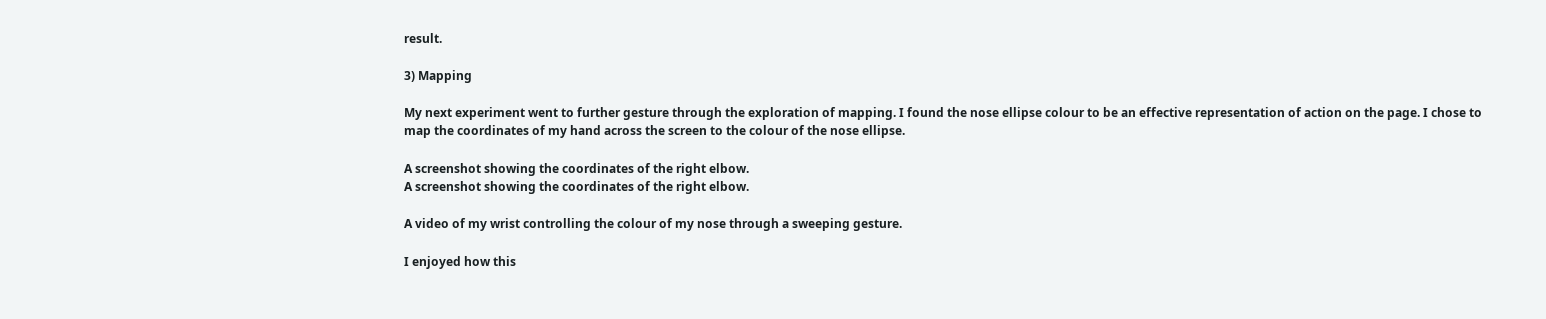result.

3) Mapping

My next experiment went to further gesture through the exploration of mapping. I found the nose ellipse colour to be an effective representation of action on the page. I chose to map the coordinates of my hand across the screen to the colour of the nose ellipse.

A screenshot showing the coordinates of the right elbow.
A screenshot showing the coordinates of the right elbow.

A video of my wrist controlling the colour of my nose through a sweeping gesture.

I enjoyed how this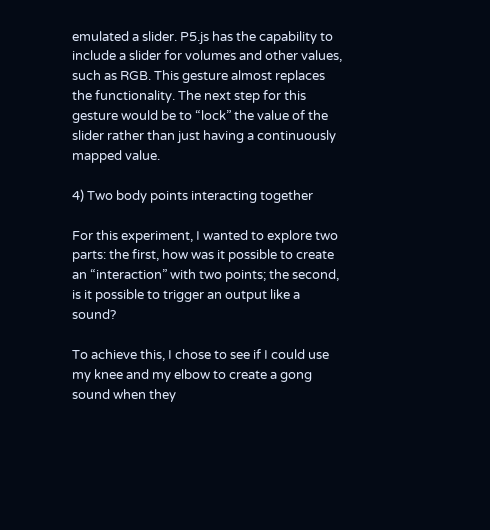emulated a slider. P5.js has the capability to include a slider for volumes and other values, such as RGB. This gesture almost replaces the functionality. The next step for this gesture would be to “lock” the value of the slider rather than just having a continuously mapped value.

4) Two body points interacting together

For this experiment, I wanted to explore two parts: the first, how was it possible to create an “interaction” with two points; the second, is it possible to trigger an output like a sound?

To achieve this, I chose to see if I could use my knee and my elbow to create a gong sound when they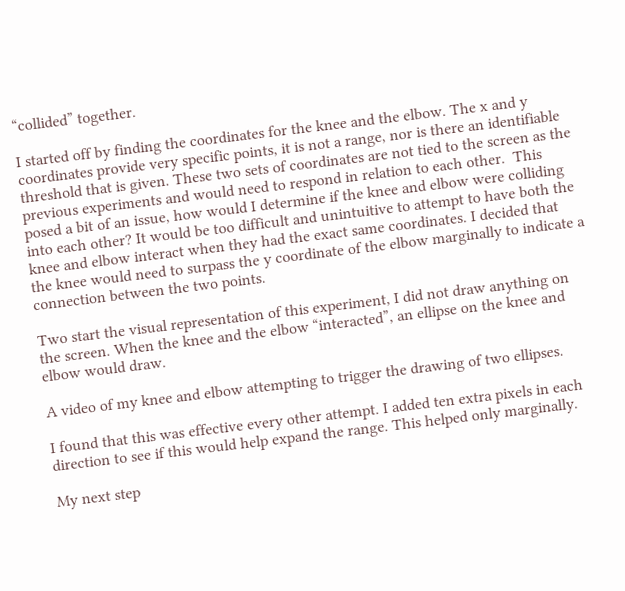“collided” together.

I started off by finding the coordinates for the knee and the elbow. The x and y coordinates provide very specific points, it is not a range, nor is there an identifiable threshold that is given. These two sets of coordinates are not tied to the screen as the previous experiments and would need to respond in relation to each other.  This posed a bit of an issue, how would I determine if the knee and elbow were colliding into each other? It would be too difficult and unintuitive to attempt to have both the knee and elbow interact when they had the exact same coordinates. I decided that the knee would need to surpass the y coordinate of the elbow marginally to indicate a connection between the two points.

Two start the visual representation of this experiment, I did not draw anything on the screen. When the knee and the elbow “interacted”, an ellipse on the knee and elbow would draw.

A video of my knee and elbow attempting to trigger the drawing of two ellipses.

I found that this was effective every other attempt. I added ten extra pixels in each direction to see if this would help expand the range. This helped only marginally.

My next step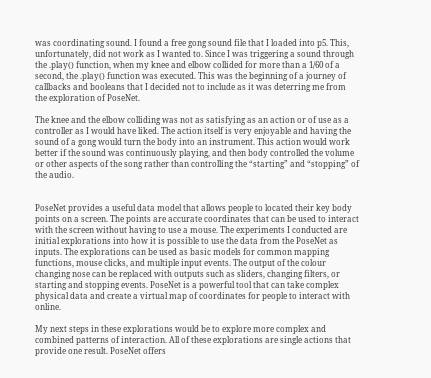was coordinating sound. I found a free gong sound file that I loaded into p5. This, unfortunately, did not work as I wanted to. Since I was triggering a sound through the .play() function, when my knee and elbow collided for more than a 1/60 of a second, the .play() function was executed. This was the beginning of a journey of callbacks and booleans that I decided not to include as it was deterring me from the exploration of PoseNet.

The knee and the elbow colliding was not as satisfying as an action or of use as a controller as I would have liked. The action itself is very enjoyable and having the sound of a gong would turn the body into an instrument. This action would work better if the sound was continuously playing, and then body controlled the volume or other aspects of the song rather than controlling the “starting” and “stopping” of the audio.


PoseNet provides a useful data model that allows people to located their key body points on a screen. The points are accurate coordinates that can be used to interact with the screen without having to use a mouse. The experiments I conducted are initial explorations into how it is possible to use the data from the PoseNet as inputs. The explorations can be used as basic models for common mapping functions, mouse clicks, and multiple input events. The output of the colour changing nose can be replaced with outputs such as sliders, changing filters, or starting and stopping events. PoseNet is a powerful tool that can take complex physical data and create a virtual map of coordinates for people to interact with online.

My next steps in these explorations would be to explore more complex and combined patterns of interaction. All of these explorations are single actions that provide one result. PoseNet offers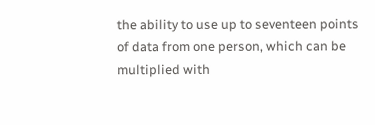the ability to use up to seventeen points of data from one person, which can be multiplied with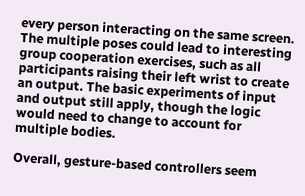every person interacting on the same screen. The multiple poses could lead to interesting group cooperation exercises, such as all participants raising their left wrist to create an output. The basic experiments of input and output still apply, though the logic would need to change to account for multiple bodies.

Overall, gesture-based controllers seem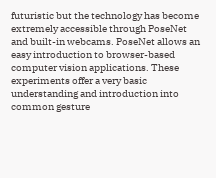futuristic but the technology has become extremely accessible through PoseNet and built-in webcams. PoseNet allows an easy introduction to browser-based computer vision applications. These experiments offer a very basic understanding and introduction into common gesture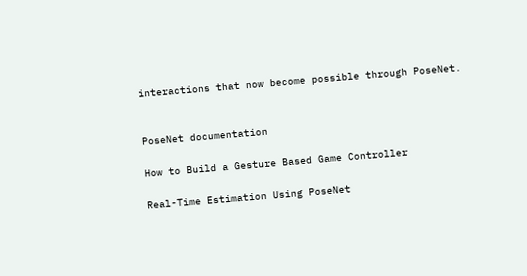interactions that now become possible through PoseNet.


PoseNet documentation

How to Build a Gesture Based Game Controller

Real-Time Estimation Using PoseNet